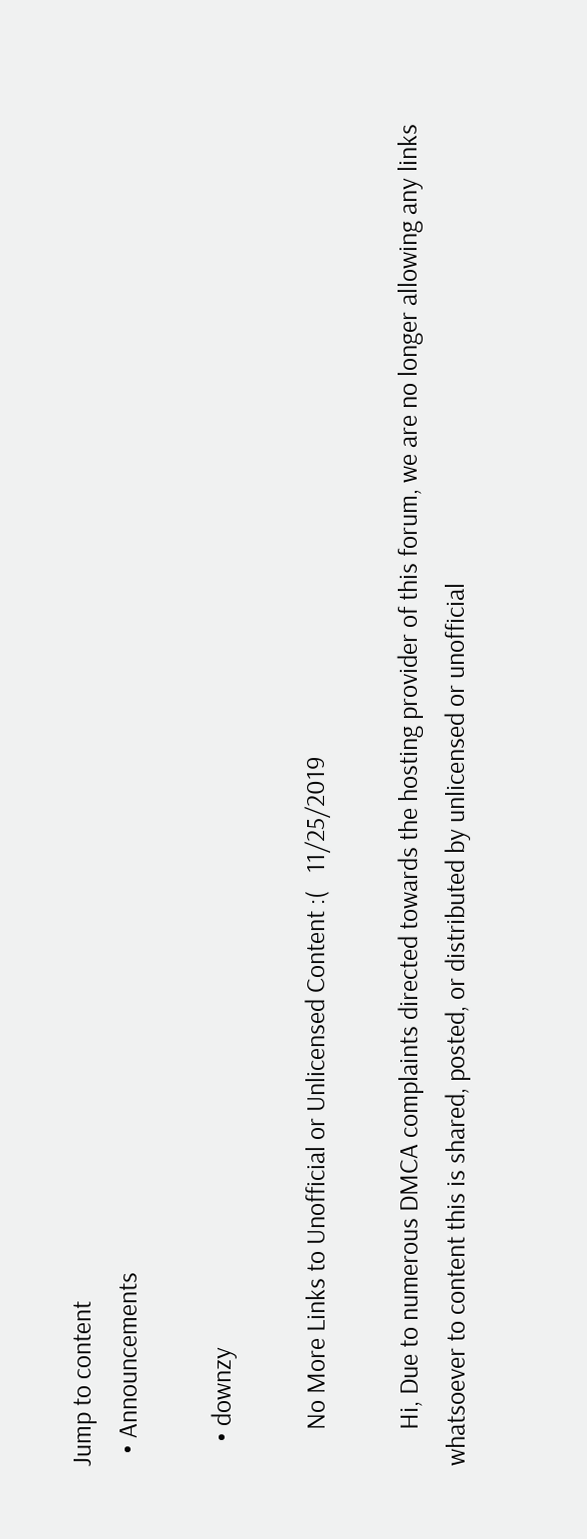Jump to content
  • Announcements

    • downzy

      No More Links to Unofficial or Unlicensed Content :(   11/25/2019

      Hi, Due to numerous DMCA complaints directed towards the hosting provider of this forum, we are no longer allowing any links whatsoever to content this is shared, posted, or distributed by unlicensed or unofficial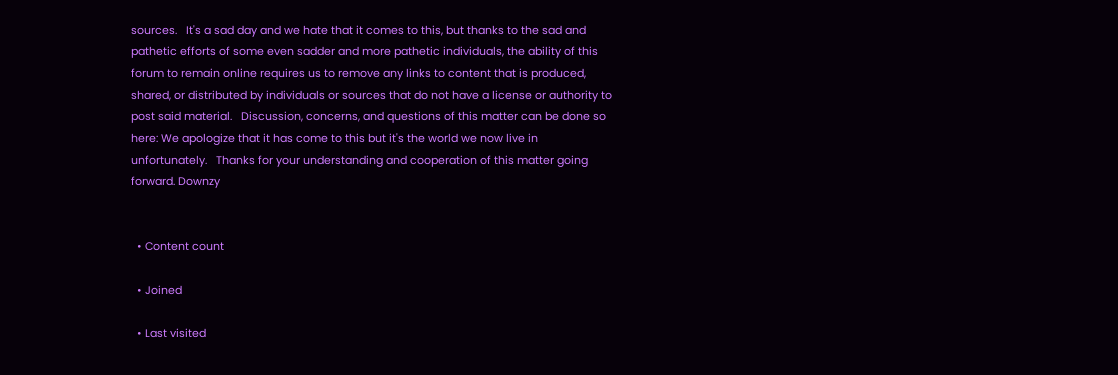sources.   It's a sad day and we hate that it comes to this, but thanks to the sad and pathetic efforts of some even sadder and more pathetic individuals, the ability of this forum to remain online requires us to remove any links to content that is produced, shared, or distributed by individuals or sources that do not have a license or authority to post said material.   Discussion, concerns, and questions of this matter can be done so here: We apologize that it has come to this but it's the world we now live in unfortunately.   Thanks for your understanding and cooperation of this matter going forward. Downzy


  • Content count

  • Joined

  • Last visited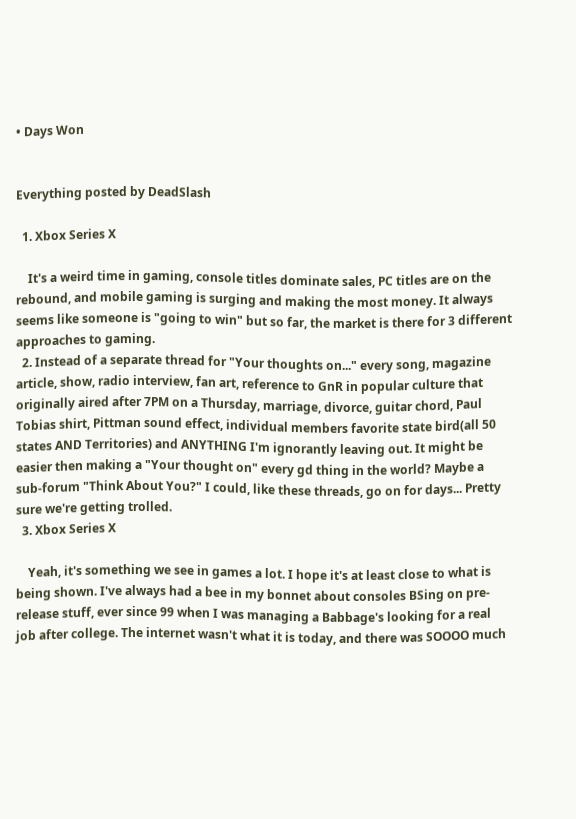• Days Won


Everything posted by DeadSlash

  1. Xbox Series X

    It's a weird time in gaming, console titles dominate sales, PC titles are on the rebound, and mobile gaming is surging and making the most money. It always seems like someone is "going to win" but so far, the market is there for 3 different approaches to gaming.
  2. Instead of a separate thread for "Your thoughts on..." every song, magazine article, show, radio interview, fan art, reference to GnR in popular culture that originally aired after 7PM on a Thursday, marriage, divorce, guitar chord, Paul Tobias shirt, Pittman sound effect, individual members favorite state bird(all 50 states AND Territories) and ANYTHING I'm ignorantly leaving out. It might be easier then making a "Your thought on" every gd thing in the world? Maybe a sub-forum "Think About You?" I could, like these threads, go on for days... Pretty sure we're getting trolled.
  3. Xbox Series X

    Yeah, it's something we see in games a lot. I hope it's at least close to what is being shown. I've always had a bee in my bonnet about consoles BSing on pre-release stuff, ever since 99 when I was managing a Babbage's looking for a real job after college. The internet wasn't what it is today, and there was SOOOO much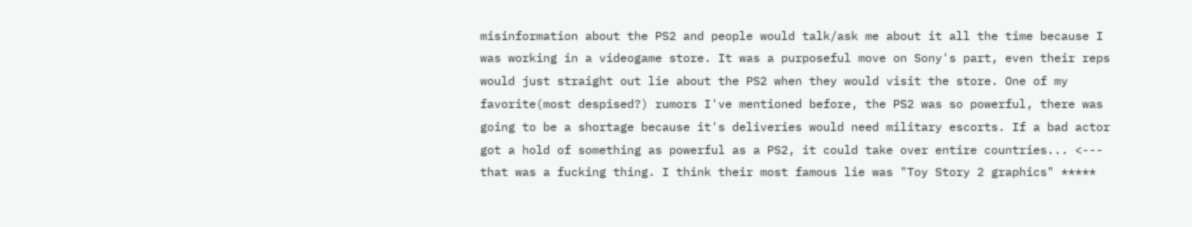misinformation about the PS2 and people would talk/ask me about it all the time because I was working in a videogame store. It was a purposeful move on Sony's part, even their reps would just straight out lie about the PS2 when they would visit the store. One of my favorite(most despised?) rumors I've mentioned before, the PS2 was so powerful, there was going to be a shortage because it's deliveries would need military escorts. If a bad actor got a hold of something as powerful as a PS2, it could take over entire countries... <--- that was a fucking thing. I think their most famous lie was "Toy Story 2 graphics" *****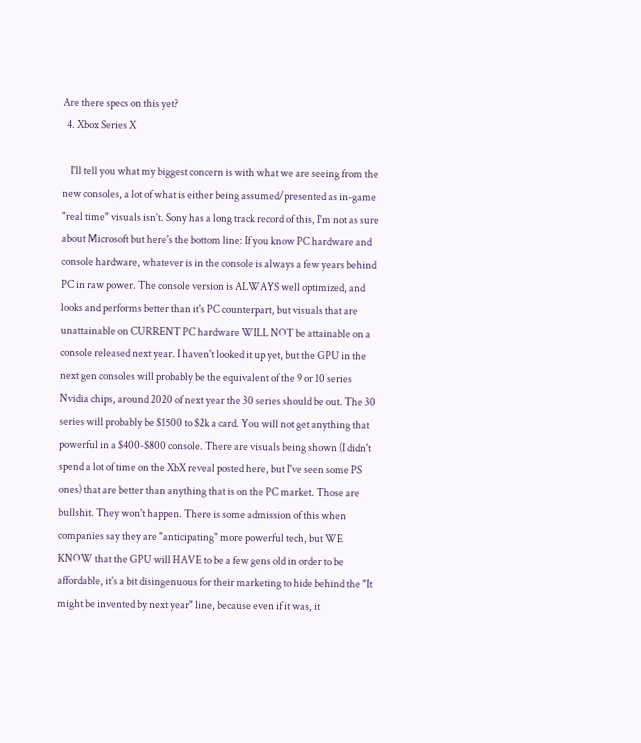Are there specs on this yet?
  4. Xbox Series X

    I'll tell you what my biggest concern is with what we are seeing from the new consoles, a lot of what is either being assumed/presented as in-game "real time" visuals isn't. Sony has a long track record of this, I'm not as sure about Microsoft but here's the bottom line: If you know PC hardware and console hardware, whatever is in the console is always a few years behind PC in raw power. The console version is ALWAYS well optimized, and looks and performs better than it's PC counterpart, but visuals that are unattainable on CURRENT PC hardware WILL NOT be attainable on a console released next year. I haven't looked it up yet, but the GPU in the next gen consoles will probably be the equivalent of the 9 or 10 series Nvidia chips, around 2020 of next year the 30 series should be out. The 30 series will probably be $1500 to $2k a card. You will not get anything that powerful in a $400-$800 console. There are visuals being shown (I didn't spend a lot of time on the XbX reveal posted here, but I've seen some PS ones) that are better than anything that is on the PC market. Those are bullshit. They won't happen. There is some admission of this when companies say they are "anticipating" more powerful tech, but WE KNOW that the GPU will HAVE to be a few gens old in order to be affordable, it's a bit disingenuous for their marketing to hide behind the "It might be invented by next year" line, because even if it was, it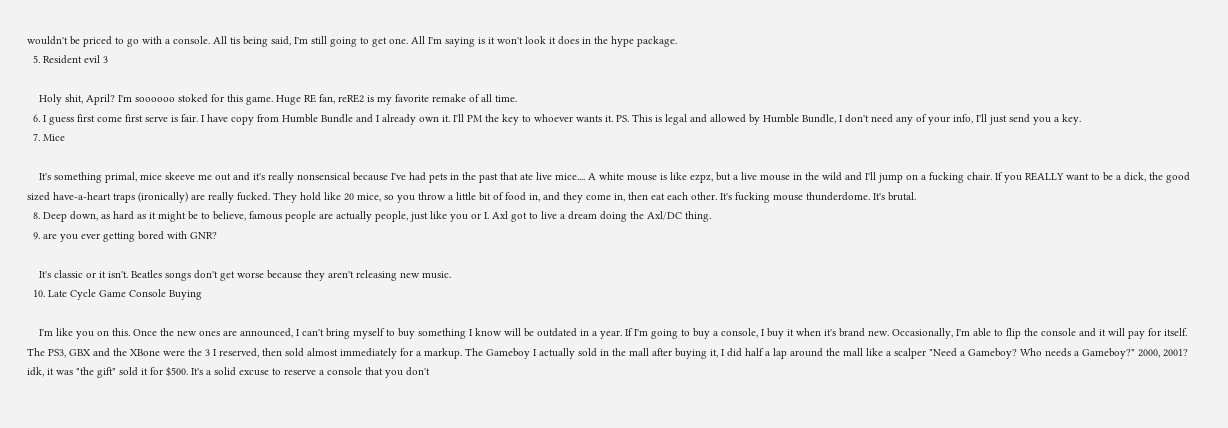wouldn't be priced to go with a console. All tis being said, I'm still going to get one. All I'm saying is it won't look it does in the hype package.
  5. Resident evil 3

    Holy shit, April? I'm soooooo stoked for this game. Huge RE fan, reRE2 is my favorite remake of all time.
  6. I guess first come first serve is fair. I have copy from Humble Bundle and I already own it. I'll PM the key to whoever wants it. PS. This is legal and allowed by Humble Bundle, I don't need any of your info, I'll just send you a key.
  7. Mice

    It's something primal, mice skeeve me out and it's really nonsensical because I've had pets in the past that ate live mice.... A white mouse is like ezpz, but a live mouse in the wild and I'll jump on a fucking chair. If you REALLY want to be a dick, the good sized have-a-heart traps (ironically) are really fucked. They hold like 20 mice, so you throw a little bit of food in, and they come in, then eat each other. It's fucking mouse thunderdome. It's brutal.
  8. Deep down, as hard as it might be to believe, famous people are actually people, just like you or I. Axl got to live a dream doing the Axl/DC thing.
  9. are you ever getting bored with GNR?

    It's classic or it isn't. Beatles songs don't get worse because they aren't releasing new music.
  10. Late Cycle Game Console Buying

    I'm like you on this. Once the new ones are announced, I can't bring myself to buy something I know will be outdated in a year. If I'm going to buy a console, I buy it when it's brand new. Occasionally, I'm able to flip the console and it will pay for itself. The PS3, GBX and the XBone were the 3 I reserved, then sold almost immediately for a markup. The Gameboy I actually sold in the mall after buying it, I did half a lap around the mall like a scalper "Need a Gameboy? Who needs a Gameboy?" 2000, 2001? idk, it was "the gift" sold it for $500. It's a solid excuse to reserve a console that you don't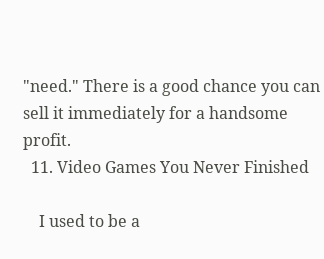"need." There is a good chance you can sell it immediately for a handsome profit.
  11. Video Games You Never Finished

    I used to be a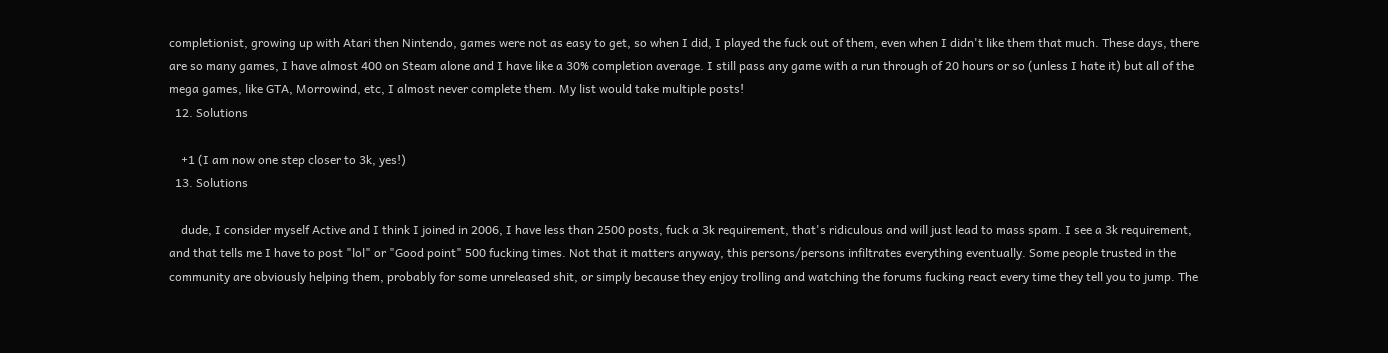completionist, growing up with Atari then Nintendo, games were not as easy to get, so when I did, I played the fuck out of them, even when I didn't like them that much. These days, there are so many games, I have almost 400 on Steam alone and I have like a 30% completion average. I still pass any game with a run through of 20 hours or so (unless I hate it) but all of the mega games, like GTA, Morrowind, etc, I almost never complete them. My list would take multiple posts!
  12. Solutions

    +1 (I am now one step closer to 3k, yes!)
  13. Solutions

    dude, I consider myself Active and I think I joined in 2006, I have less than 2500 posts, fuck a 3k requirement, that's ridiculous and will just lead to mass spam. I see a 3k requirement, and that tells me I have to post "lol" or "Good point" 500 fucking times. Not that it matters anyway, this persons/persons infiltrates everything eventually. Some people trusted in the community are obviously helping them, probably for some unreleased shit, or simply because they enjoy trolling and watching the forums fucking react every time they tell you to jump. The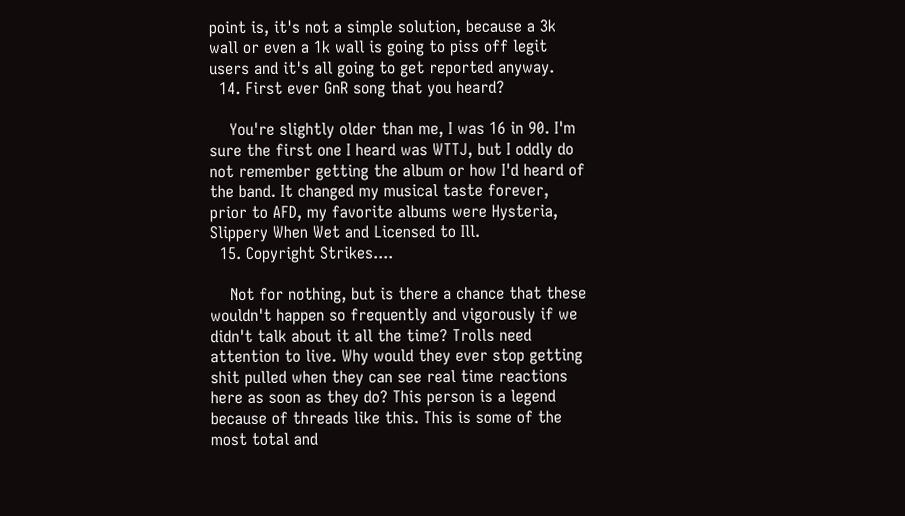point is, it's not a simple solution, because a 3k wall or even a 1k wall is going to piss off legit users and it's all going to get reported anyway.
  14. First ever GnR song that you heard?

    You're slightly older than me, I was 16 in 90. I'm sure the first one I heard was WTTJ, but I oddly do not remember getting the album or how I'd heard of the band. It changed my musical taste forever, prior to AFD, my favorite albums were Hysteria, Slippery When Wet and Licensed to Ill.
  15. Copyright Strikes....

    Not for nothing, but is there a chance that these wouldn't happen so frequently and vigorously if we didn't talk about it all the time? Trolls need attention to live. Why would they ever stop getting shit pulled when they can see real time reactions here as soon as they do? This person is a legend because of threads like this. This is some of the most total and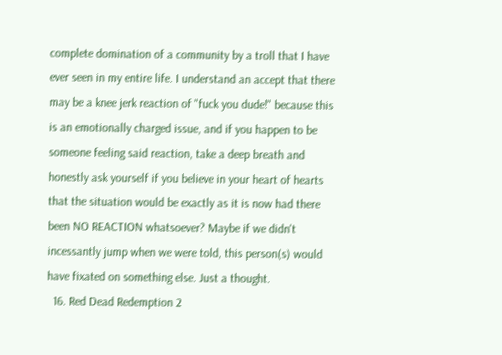complete domination of a community by a troll that I have ever seen in my entire life. I understand an accept that there may be a knee jerk reaction of "fuck you dude!" because this is an emotionally charged issue, and if you happen to be someone feeling said reaction, take a deep breath and honestly ask yourself if you believe in your heart of hearts that the situation would be exactly as it is now had there been NO REACTION whatsoever? Maybe if we didn't incessantly jump when we were told, this person(s) would have fixated on something else. Just a thought.
  16. Red Dead Redemption 2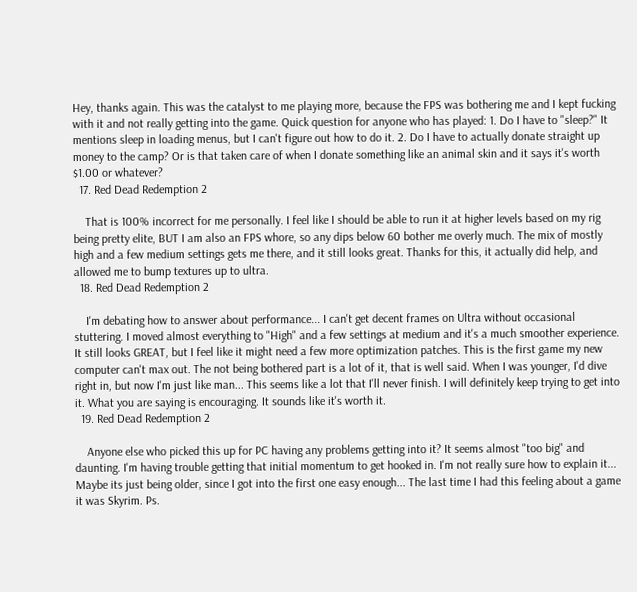Hey, thanks again. This was the catalyst to me playing more, because the FPS was bothering me and I kept fucking with it and not really getting into the game. Quick question for anyone who has played: 1. Do I have to "sleep?" It mentions sleep in loading menus, but I can't figure out how to do it. 2. Do I have to actually donate straight up money to the camp? Or is that taken care of when I donate something like an animal skin and it says it's worth $1.00 or whatever?
  17. Red Dead Redemption 2

    That is 100% incorrect for me personally. I feel like I should be able to run it at higher levels based on my rig being pretty elite, BUT I am also an FPS whore, so any dips below 60 bother me overly much. The mix of mostly high and a few medium settings gets me there, and it still looks great. Thanks for this, it actually did help, and allowed me to bump textures up to ultra.
  18. Red Dead Redemption 2

    I'm debating how to answer about performance... I can't get decent frames on Ultra without occasional stuttering. I moved almost everything to "High" and a few settings at medium and it's a much smoother experience. It still looks GREAT, but I feel like it might need a few more optimization patches. This is the first game my new computer can't max out. The not being bothered part is a lot of it, that is well said. When I was younger, I'd dive right in, but now I'm just like man... This seems like a lot that I'll never finish. I will definitely keep trying to get into it. What you are saying is encouraging. It sounds like it's worth it.
  19. Red Dead Redemption 2

    Anyone else who picked this up for PC having any problems getting into it? It seems almost "too big" and daunting. I'm having trouble getting that initial momentum to get hooked in. I'm not really sure how to explain it... Maybe its just being older, since I got into the first one easy enough... The last time I had this feeling about a game it was Skyrim. Ps.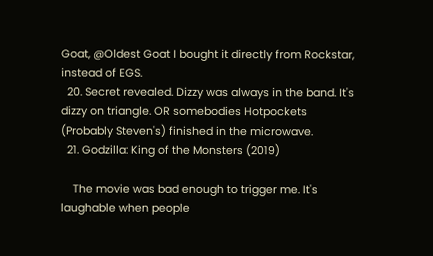Goat, @Oldest Goat I bought it directly from Rockstar, instead of EGS.
  20. Secret revealed. Dizzy was always in the band. It's dizzy on triangle. OR somebodies Hotpockets (Probably Steven's) finished in the microwave.
  21. Godzilla: King of the Monsters (2019)

    The movie was bad enough to trigger me. It's laughable when people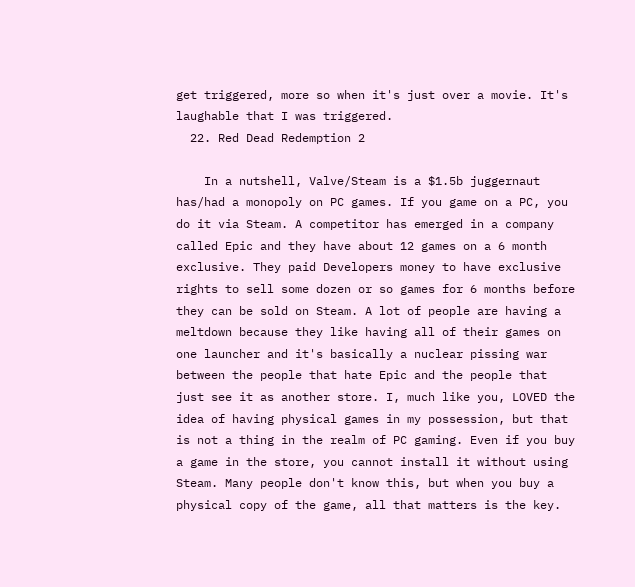get triggered, more so when it's just over a movie. It's laughable that I was triggered.
  22. Red Dead Redemption 2

    In a nutshell, Valve/Steam is a $1.5b juggernaut has/had a monopoly on PC games. If you game on a PC, you do it via Steam. A competitor has emerged in a company called Epic and they have about 12 games on a 6 month exclusive. They paid Developers money to have exclusive rights to sell some dozen or so games for 6 months before they can be sold on Steam. A lot of people are having a meltdown because they like having all of their games on one launcher and it's basically a nuclear pissing war between the people that hate Epic and the people that just see it as another store. I, much like you, LOVED the idea of having physical games in my possession, but that is not a thing in the realm of PC gaming. Even if you buy a game in the store, you cannot install it without using Steam. Many people don't know this, but when you buy a physical copy of the game, all that matters is the key.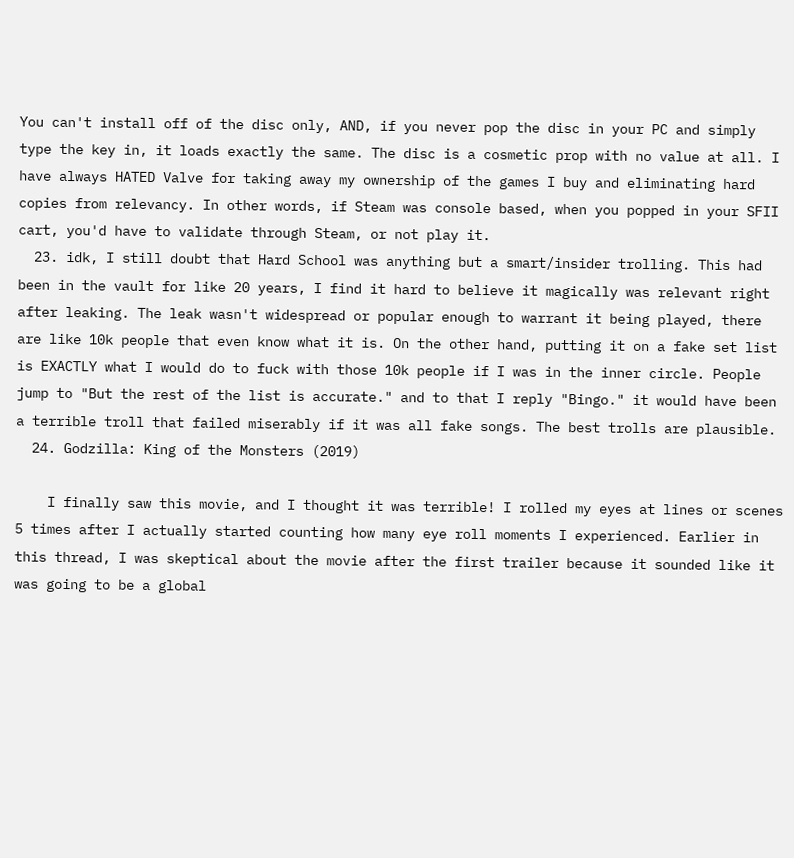You can't install off of the disc only, AND, if you never pop the disc in your PC and simply type the key in, it loads exactly the same. The disc is a cosmetic prop with no value at all. I have always HATED Valve for taking away my ownership of the games I buy and eliminating hard copies from relevancy. In other words, if Steam was console based, when you popped in your SFII cart, you'd have to validate through Steam, or not play it.
  23. idk, I still doubt that Hard School was anything but a smart/insider trolling. This had been in the vault for like 20 years, I find it hard to believe it magically was relevant right after leaking. The leak wasn't widespread or popular enough to warrant it being played, there are like 10k people that even know what it is. On the other hand, putting it on a fake set list is EXACTLY what I would do to fuck with those 10k people if I was in the inner circle. People jump to "But the rest of the list is accurate." and to that I reply "Bingo." it would have been a terrible troll that failed miserably if it was all fake songs. The best trolls are plausible.
  24. Godzilla: King of the Monsters (2019)

    I finally saw this movie, and I thought it was terrible! I rolled my eyes at lines or scenes 5 times after I actually started counting how many eye roll moments I experienced. Earlier in this thread, I was skeptical about the movie after the first trailer because it sounded like it was going to be a global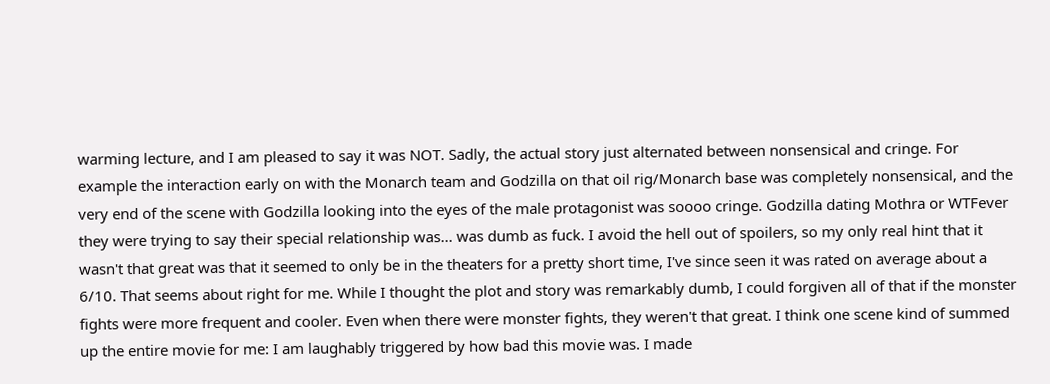warming lecture, and I am pleased to say it was NOT. Sadly, the actual story just alternated between nonsensical and cringe. For example the interaction early on with the Monarch team and Godzilla on that oil rig/Monarch base was completely nonsensical, and the very end of the scene with Godzilla looking into the eyes of the male protagonist was soooo cringe. Godzilla dating Mothra or WTFever they were trying to say their special relationship was... was dumb as fuck. I avoid the hell out of spoilers, so my only real hint that it wasn't that great was that it seemed to only be in the theaters for a pretty short time, I've since seen it was rated on average about a 6/10. That seems about right for me. While I thought the plot and story was remarkably dumb, I could forgiven all of that if the monster fights were more frequent and cooler. Even when there were monster fights, they weren't that great. I think one scene kind of summed up the entire movie for me: I am laughably triggered by how bad this movie was. I made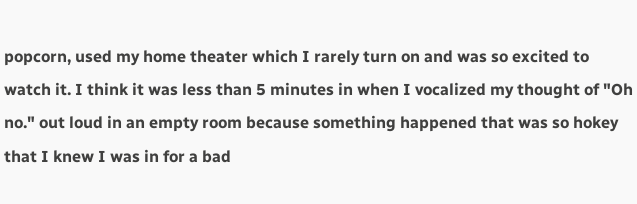popcorn, used my home theater which I rarely turn on and was so excited to watch it. I think it was less than 5 minutes in when I vocalized my thought of "Oh no." out loud in an empty room because something happened that was so hokey that I knew I was in for a bad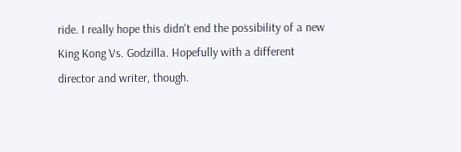ride. I really hope this didn't end the possibility of a new King Kong Vs. Godzilla. Hopefully with a different director and writer, though.